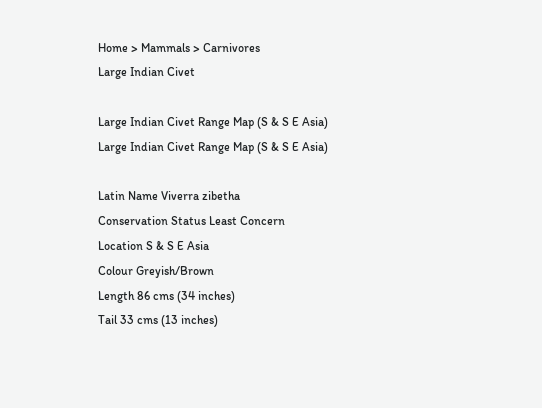Home > Mammals > Carnivores
Large Indian Civet

Large Indian Civet Range Map (S & S E Asia)
Large Indian Civet Range Map (S & S E Asia)

Latin Name Viverra zibetha
Conservation Status Least Concern
Location S & S E Asia
Colour Greyish/Brown
Length 86 cms (34 inches)
Tail 33 cms (13 inches)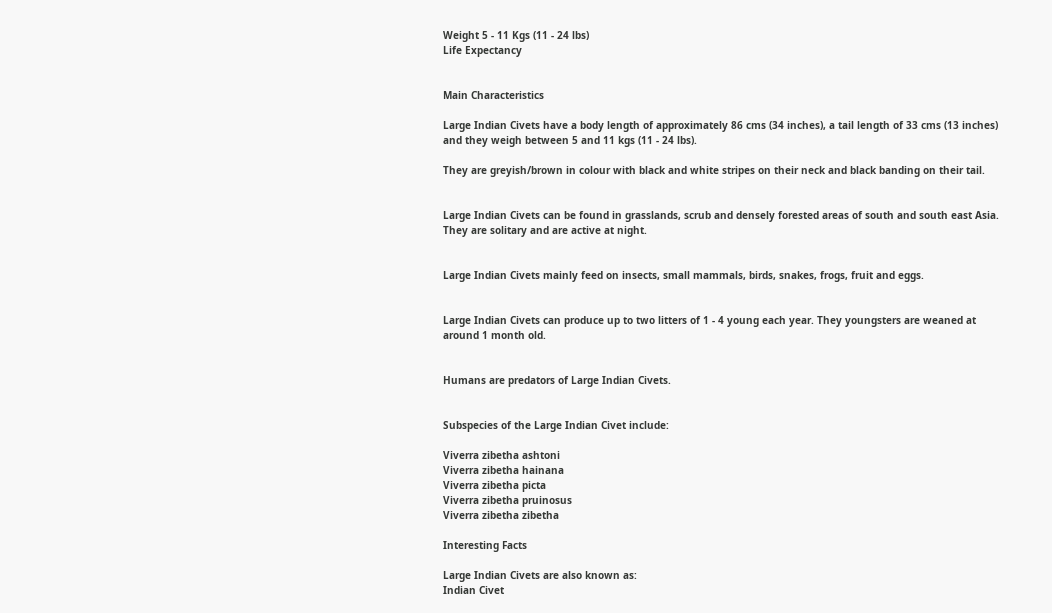Weight 5 - 11 Kgs (11 - 24 lbs)
Life Expectancy


Main Characteristics

Large Indian Civets have a body length of approximately 86 cms (34 inches), a tail length of 33 cms (13 inches) and they weigh between 5 and 11 kgs (11 - 24 lbs).

They are greyish/brown in colour with black and white stripes on their neck and black banding on their tail.


Large Indian Civets can be found in grasslands, scrub and densely forested areas of south and south east Asia. They are solitary and are active at night.


Large Indian Civets mainly feed on insects, small mammals, birds, snakes, frogs, fruit and eggs.


Large Indian Civets can produce up to two litters of 1 - 4 young each year. They youngsters are weaned at around 1 month old.


Humans are predators of Large Indian Civets.


Subspecies of the Large Indian Civet include:

Viverra zibetha ashtoni
Viverra zibetha hainana
Viverra zibetha picta
Viverra zibetha pruinosus
Viverra zibetha zibetha

Interesting Facts

Large Indian Civets are also known as:
Indian Civet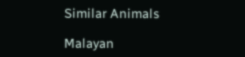Similar Animals

Malayan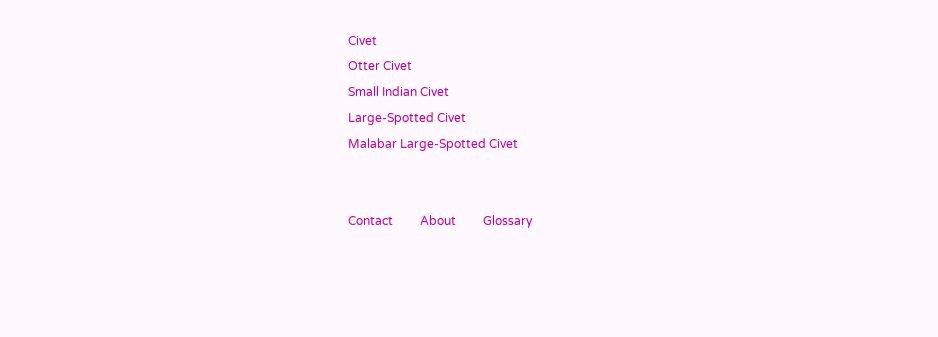Civet
Otter Civet
Small Indian Civet
Large-Spotted Civet
Malabar Large-Spotted Civet


Contact         About         Glossary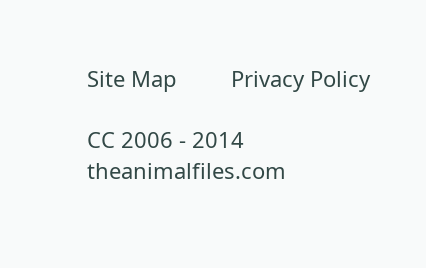Site Map         Privacy Policy

CC 2006 - 2014 theanimalfiles.com